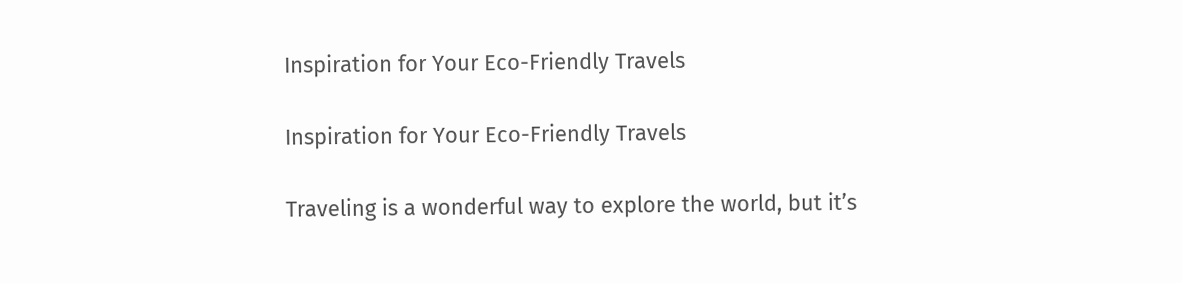Inspiration for Your Eco-Friendly Travels

Inspiration for Your Eco-Friendly Travels

Traveling is a wonderful way to explore the world, but it’s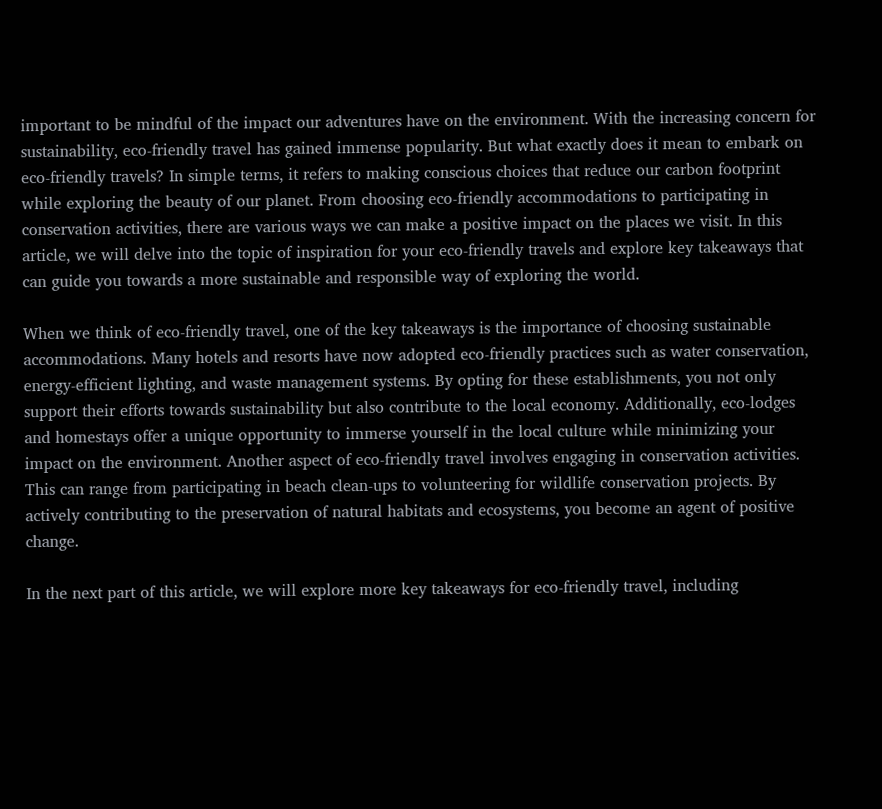important to be mindful of the impact our adventures have on the environment. With the increasing concern for sustainability, eco-friendly travel has gained immense popularity. But what exactly does it mean to embark on eco-friendly travels? In simple terms, it refers to making conscious choices that reduce our carbon footprint while exploring the beauty of our planet. From choosing eco-friendly accommodations to participating in conservation activities, there are various ways we can make a positive impact on the places we visit. In this article, we will delve into the topic of inspiration for your eco-friendly travels and explore key takeaways that can guide you towards a more sustainable and responsible way of exploring the world.

When we think of eco-friendly travel, one of the key takeaways is the importance of choosing sustainable accommodations. Many hotels and resorts have now adopted eco-friendly practices such as water conservation, energy-efficient lighting, and waste management systems. By opting for these establishments, you not only support their efforts towards sustainability but also contribute to the local economy. Additionally, eco-lodges and homestays offer a unique opportunity to immerse yourself in the local culture while minimizing your impact on the environment. Another aspect of eco-friendly travel involves engaging in conservation activities. This can range from participating in beach clean-ups to volunteering for wildlife conservation projects. By actively contributing to the preservation of natural habitats and ecosystems, you become an agent of positive change.

In the next part of this article, we will explore more key takeaways for eco-friendly travel, including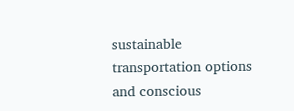sustainable transportation options and conscious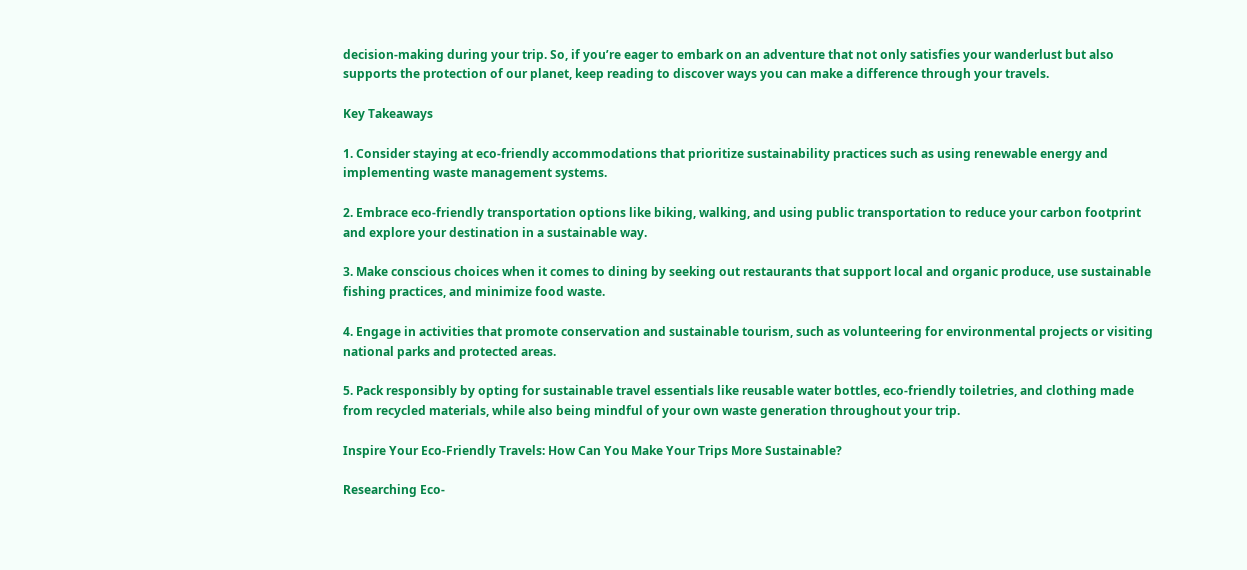decision-making during your trip. So, if you’re eager to embark on an adventure that not only satisfies your wanderlust but also supports the protection of our planet, keep reading to discover ways you can make a difference through your travels.

Key Takeaways

1. Consider staying at eco-friendly accommodations that prioritize sustainability practices such as using renewable energy and implementing waste management systems.

2. Embrace eco-friendly transportation options like biking, walking, and using public transportation to reduce your carbon footprint and explore your destination in a sustainable way.

3. Make conscious choices when it comes to dining by seeking out restaurants that support local and organic produce, use sustainable fishing practices, and minimize food waste.

4. Engage in activities that promote conservation and sustainable tourism, such as volunteering for environmental projects or visiting national parks and protected areas.

5. Pack responsibly by opting for sustainable travel essentials like reusable water bottles, eco-friendly toiletries, and clothing made from recycled materials, while also being mindful of your own waste generation throughout your trip.

Inspire Your Eco-Friendly Travels: How Can You Make Your Trips More Sustainable?

Researching Eco-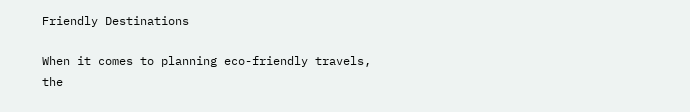Friendly Destinations

When it comes to planning eco-friendly travels, the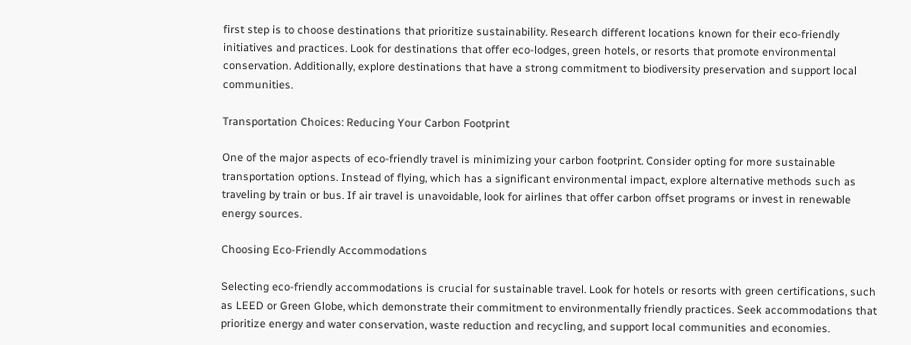first step is to choose destinations that prioritize sustainability. Research different locations known for their eco-friendly initiatives and practices. Look for destinations that offer eco-lodges, green hotels, or resorts that promote environmental conservation. Additionally, explore destinations that have a strong commitment to biodiversity preservation and support local communities.

Transportation Choices: Reducing Your Carbon Footprint

One of the major aspects of eco-friendly travel is minimizing your carbon footprint. Consider opting for more sustainable transportation options. Instead of flying, which has a significant environmental impact, explore alternative methods such as traveling by train or bus. If air travel is unavoidable, look for airlines that offer carbon offset programs or invest in renewable energy sources.

Choosing Eco-Friendly Accommodations

Selecting eco-friendly accommodations is crucial for sustainable travel. Look for hotels or resorts with green certifications, such as LEED or Green Globe, which demonstrate their commitment to environmentally friendly practices. Seek accommodations that prioritize energy and water conservation, waste reduction and recycling, and support local communities and economies.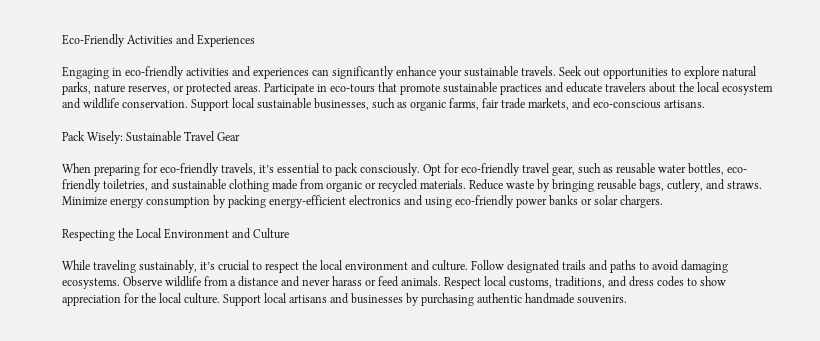Eco-Friendly Activities and Experiences

Engaging in eco-friendly activities and experiences can significantly enhance your sustainable travels. Seek out opportunities to explore natural parks, nature reserves, or protected areas. Participate in eco-tours that promote sustainable practices and educate travelers about the local ecosystem and wildlife conservation. Support local sustainable businesses, such as organic farms, fair trade markets, and eco-conscious artisans.

Pack Wisely: Sustainable Travel Gear

When preparing for eco-friendly travels, it’s essential to pack consciously. Opt for eco-friendly travel gear, such as reusable water bottles, eco-friendly toiletries, and sustainable clothing made from organic or recycled materials. Reduce waste by bringing reusable bags, cutlery, and straws. Minimize energy consumption by packing energy-efficient electronics and using eco-friendly power banks or solar chargers.

Respecting the Local Environment and Culture

While traveling sustainably, it’s crucial to respect the local environment and culture. Follow designated trails and paths to avoid damaging ecosystems. Observe wildlife from a distance and never harass or feed animals. Respect local customs, traditions, and dress codes to show appreciation for the local culture. Support local artisans and businesses by purchasing authentic handmade souvenirs.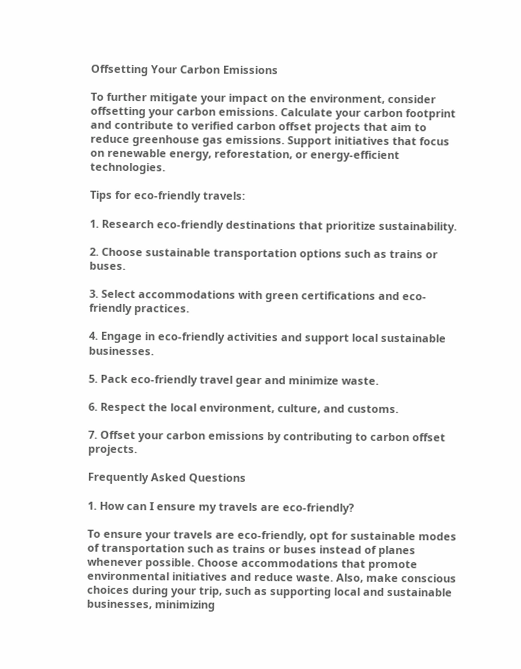Offsetting Your Carbon Emissions

To further mitigate your impact on the environment, consider offsetting your carbon emissions. Calculate your carbon footprint and contribute to verified carbon offset projects that aim to reduce greenhouse gas emissions. Support initiatives that focus on renewable energy, reforestation, or energy-efficient technologies.

Tips for eco-friendly travels:

1. Research eco-friendly destinations that prioritize sustainability.

2. Choose sustainable transportation options such as trains or buses.

3. Select accommodations with green certifications and eco-friendly practices.

4. Engage in eco-friendly activities and support local sustainable businesses.

5. Pack eco-friendly travel gear and minimize waste.

6. Respect the local environment, culture, and customs.

7. Offset your carbon emissions by contributing to carbon offset projects.

Frequently Asked Questions

1. How can I ensure my travels are eco-friendly?

To ensure your travels are eco-friendly, opt for sustainable modes of transportation such as trains or buses instead of planes whenever possible. Choose accommodations that promote environmental initiatives and reduce waste. Also, make conscious choices during your trip, such as supporting local and sustainable businesses, minimizing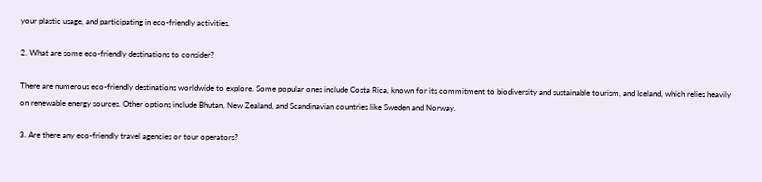your plastic usage, and participating in eco-friendly activities.

2. What are some eco-friendly destinations to consider?

There are numerous eco-friendly destinations worldwide to explore. Some popular ones include Costa Rica, known for its commitment to biodiversity and sustainable tourism, and Iceland, which relies heavily on renewable energy sources. Other options include Bhutan, New Zealand, and Scandinavian countries like Sweden and Norway.

3. Are there any eco-friendly travel agencies or tour operators?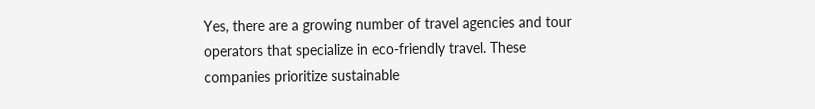Yes, there are a growing number of travel agencies and tour operators that specialize in eco-friendly travel. These companies prioritize sustainable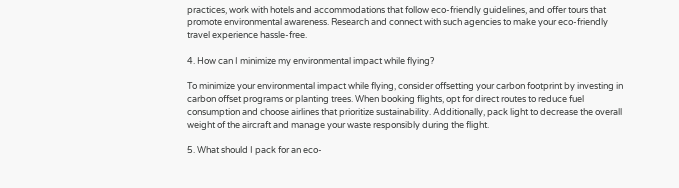practices, work with hotels and accommodations that follow eco-friendly guidelines, and offer tours that promote environmental awareness. Research and connect with such agencies to make your eco-friendly travel experience hassle-free.

4. How can I minimize my environmental impact while flying?

To minimize your environmental impact while flying, consider offsetting your carbon footprint by investing in carbon offset programs or planting trees. When booking flights, opt for direct routes to reduce fuel consumption and choose airlines that prioritize sustainability. Additionally, pack light to decrease the overall weight of the aircraft and manage your waste responsibly during the flight.

5. What should I pack for an eco-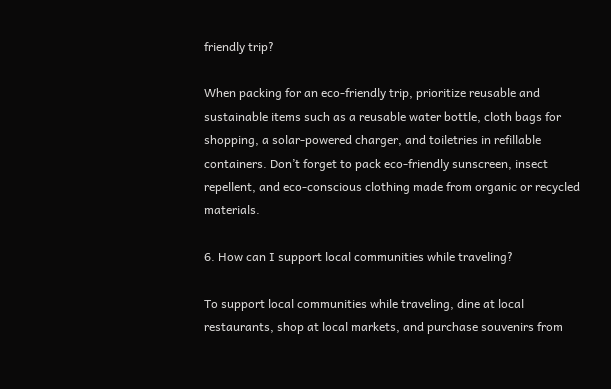friendly trip?

When packing for an eco-friendly trip, prioritize reusable and sustainable items such as a reusable water bottle, cloth bags for shopping, a solar-powered charger, and toiletries in refillable containers. Don’t forget to pack eco-friendly sunscreen, insect repellent, and eco-conscious clothing made from organic or recycled materials.

6. How can I support local communities while traveling?

To support local communities while traveling, dine at local restaurants, shop at local markets, and purchase souvenirs from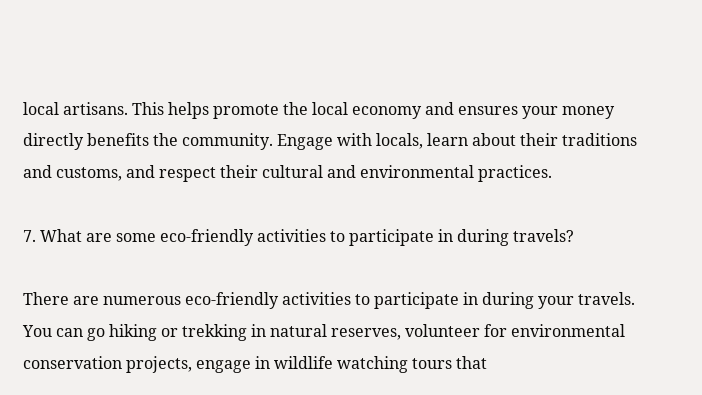local artisans. This helps promote the local economy and ensures your money directly benefits the community. Engage with locals, learn about their traditions and customs, and respect their cultural and environmental practices.

7. What are some eco-friendly activities to participate in during travels?

There are numerous eco-friendly activities to participate in during your travels. You can go hiking or trekking in natural reserves, volunteer for environmental conservation projects, engage in wildlife watching tours that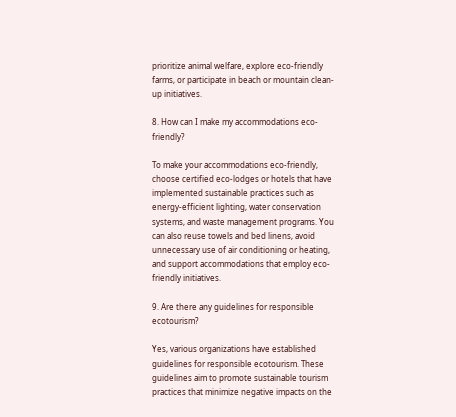prioritize animal welfare, explore eco-friendly farms, or participate in beach or mountain clean-up initiatives.

8. How can I make my accommodations eco-friendly?

To make your accommodations eco-friendly, choose certified eco-lodges or hotels that have implemented sustainable practices such as energy-efficient lighting, water conservation systems, and waste management programs. You can also reuse towels and bed linens, avoid unnecessary use of air conditioning or heating, and support accommodations that employ eco-friendly initiatives.

9. Are there any guidelines for responsible ecotourism?

Yes, various organizations have established guidelines for responsible ecotourism. These guidelines aim to promote sustainable tourism practices that minimize negative impacts on the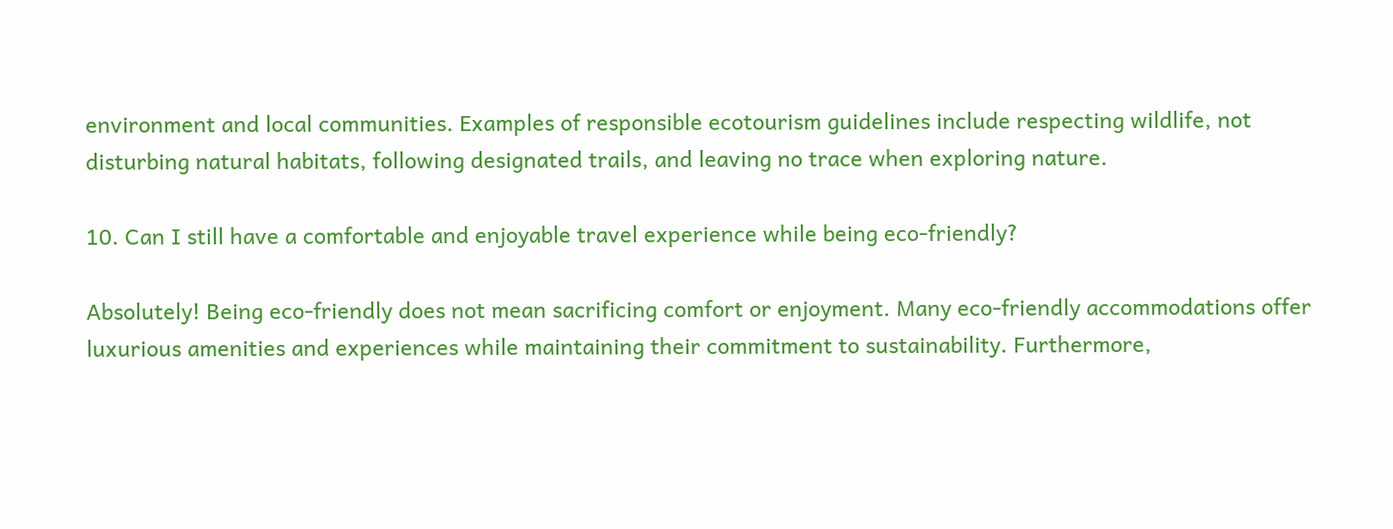environment and local communities. Examples of responsible ecotourism guidelines include respecting wildlife, not disturbing natural habitats, following designated trails, and leaving no trace when exploring nature.

10. Can I still have a comfortable and enjoyable travel experience while being eco-friendly?

Absolutely! Being eco-friendly does not mean sacrificing comfort or enjoyment. Many eco-friendly accommodations offer luxurious amenities and experiences while maintaining their commitment to sustainability. Furthermore,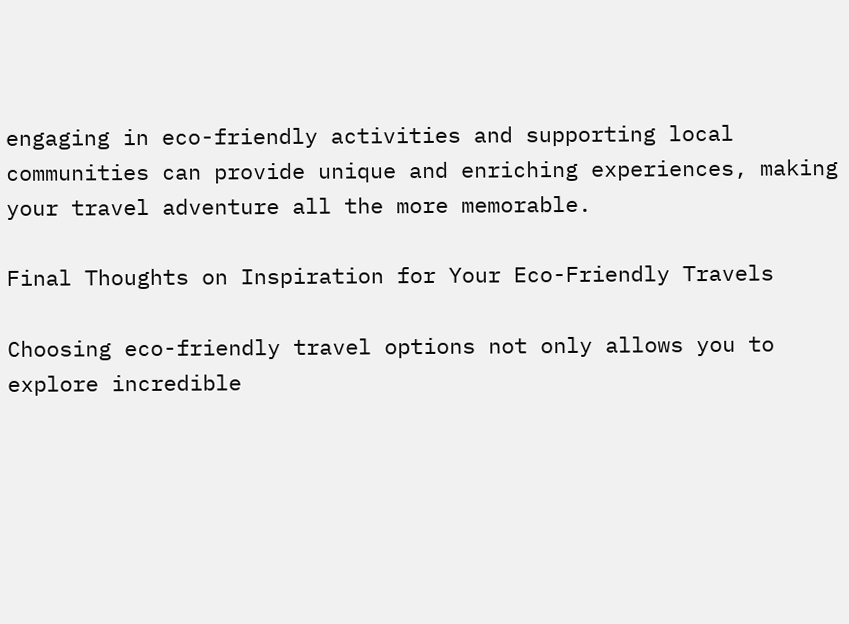engaging in eco-friendly activities and supporting local communities can provide unique and enriching experiences, making your travel adventure all the more memorable.

Final Thoughts on Inspiration for Your Eco-Friendly Travels

Choosing eco-friendly travel options not only allows you to explore incredible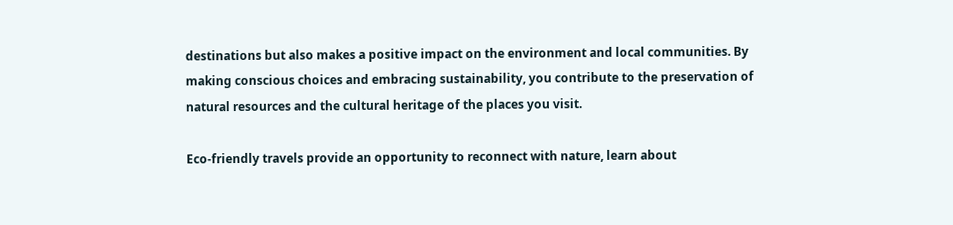destinations but also makes a positive impact on the environment and local communities. By making conscious choices and embracing sustainability, you contribute to the preservation of natural resources and the cultural heritage of the places you visit.

Eco-friendly travels provide an opportunity to reconnect with nature, learn about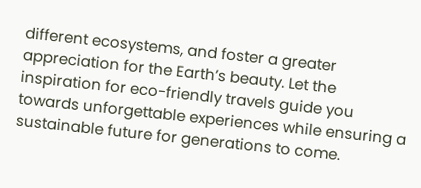different ecosystems, and foster a greater appreciation for the Earth’s beauty. Let the inspiration for eco-friendly travels guide you towards unforgettable experiences while ensuring a sustainable future for generations to come.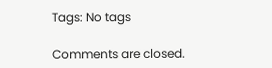Tags: No tags

Comments are closed.